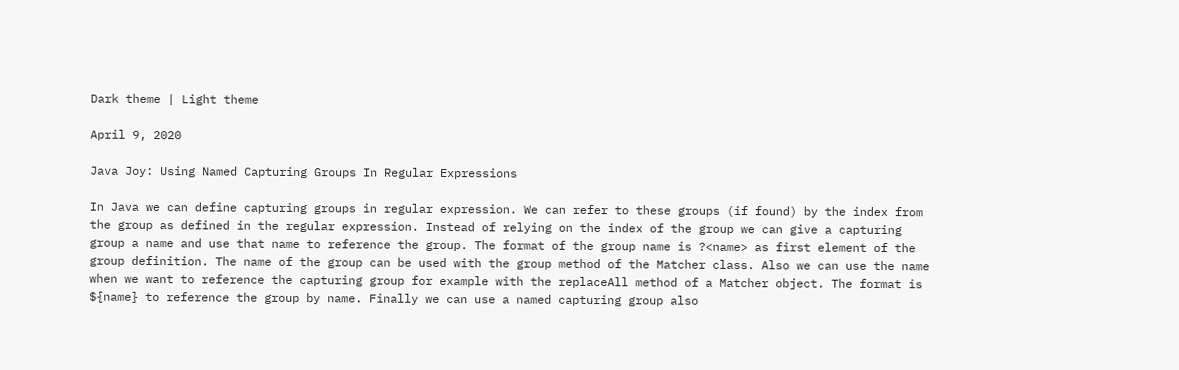Dark theme | Light theme

April 9, 2020

Java Joy: Using Named Capturing Groups In Regular Expressions

In Java we can define capturing groups in regular expression. We can refer to these groups (if found) by the index from the group as defined in the regular expression. Instead of relying on the index of the group we can give a capturing group a name and use that name to reference the group. The format of the group name is ?<name> as first element of the group definition. The name of the group can be used with the group method of the Matcher class. Also we can use the name when we want to reference the capturing group for example with the replaceAll method of a Matcher object. The format is ${name} to reference the group by name. Finally we can use a named capturing group also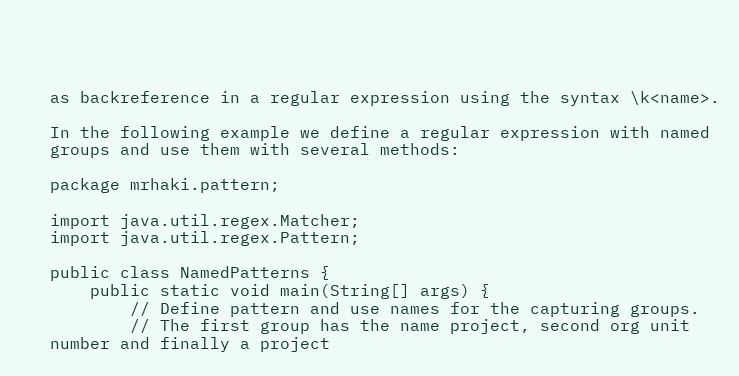as backreference in a regular expression using the syntax \k<name>.

In the following example we define a regular expression with named groups and use them with several methods:

package mrhaki.pattern;

import java.util.regex.Matcher;
import java.util.regex.Pattern;

public class NamedPatterns {
    public static void main(String[] args) {
        // Define pattern and use names for the capturing groups.
        // The first group has the name project, second org unit number and finally a project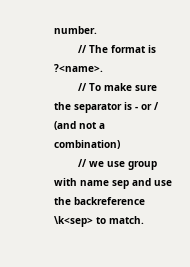number.
        // The format is ?<name>.
        // To make sure the separator is - or / (and not a combination)
        // we use group with name sep and use the backreference \k<sep> to match.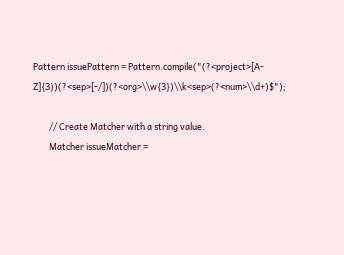Pattern issuePattern = Pattern.compile("(?<project>[A-Z]{3})(?<sep>[-/])(?<org>\\w{3})\\k<sep>(?<num>\\d+)$");

        // Create Matcher with a string value.
        Matcher issueMatcher =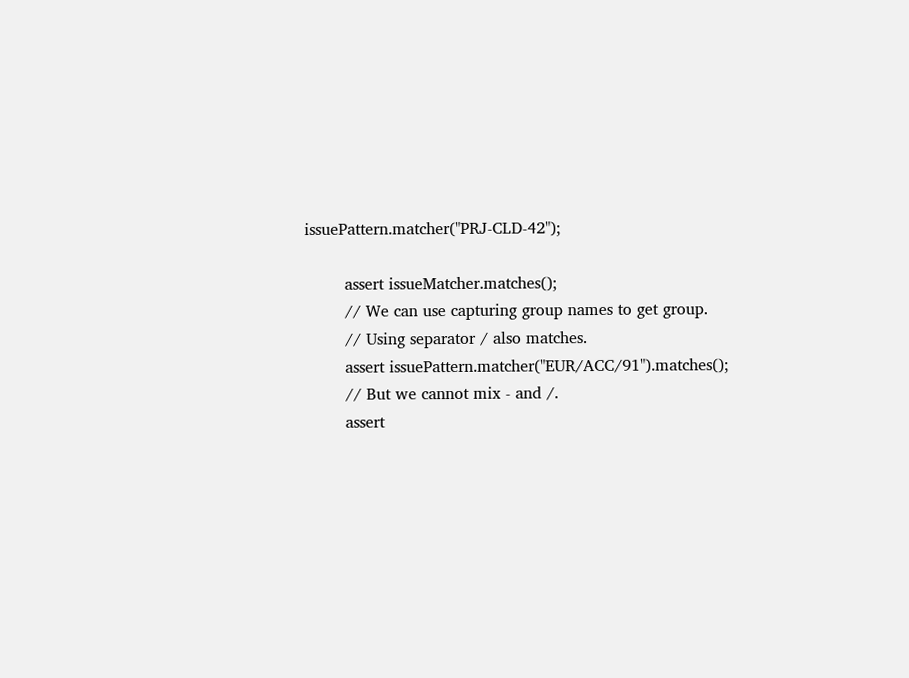issuePattern.matcher("PRJ-CLD-42");

        assert issueMatcher.matches();
        // We can use capturing group names to get group.
        // Using separator / also matches.
        assert issuePattern.matcher("EUR/ACC/91").matches();
        // But we cannot mix - and /.
        assert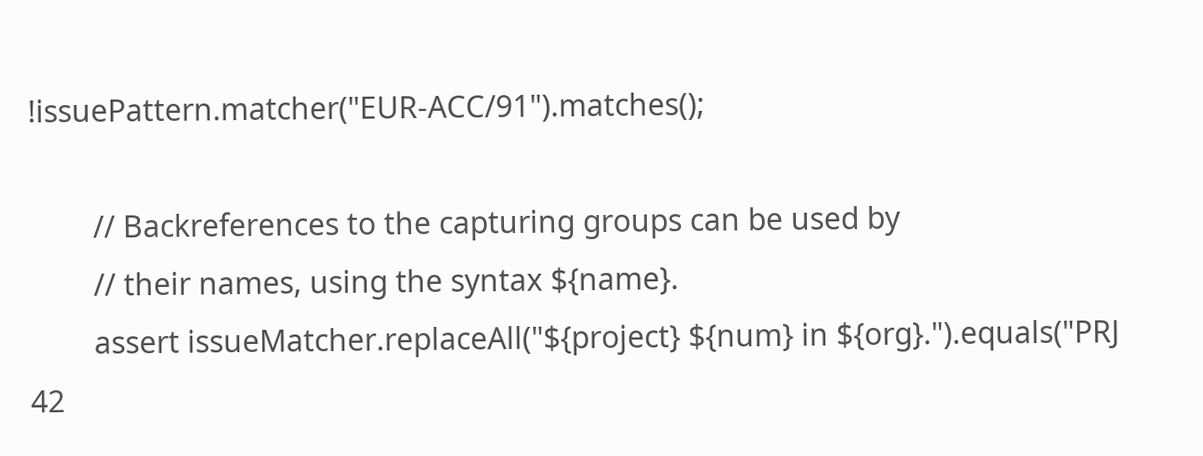!issuePattern.matcher("EUR-ACC/91").matches();

        // Backreferences to the capturing groups can be used by
        // their names, using the syntax ${name}.
        assert issueMatcher.replaceAll("${project} ${num} in ${org}.").equals("PRJ 42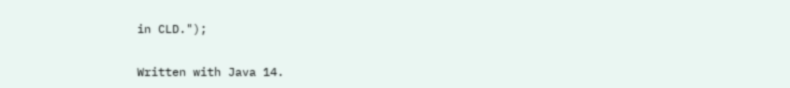in CLD.");

Written with Java 14.